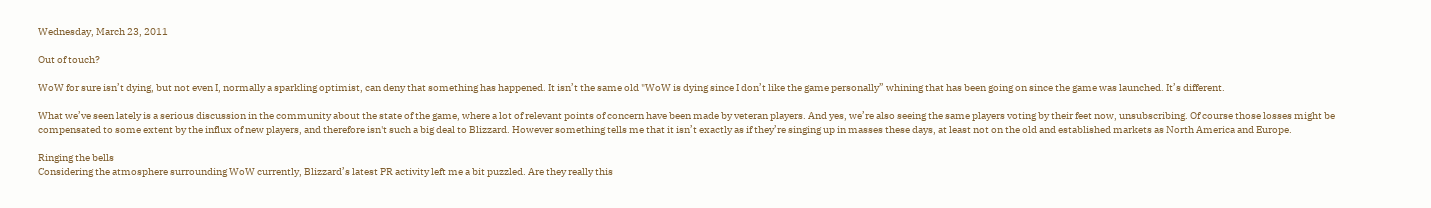Wednesday, March 23, 2011

Out of touch?

WoW for sure isn’t dying, but not even I, normally a sparkling optimist, can deny that something has happened. It isn’t the same old "WoW is dying since I don’t like the game personally” whining that has been going on since the game was launched. It’s different.

What we’ve seen lately is a serious discussion in the community about the state of the game, where a lot of relevant points of concern have been made by veteran players. And yes, we’re also seeing the same players voting by their feet now, unsubscribing. Of course those losses might be compensated to some extent by the influx of new players, and therefore isn't such a big deal to Blizzard. However something tells me that it isn’t exactly as if they’re singing up in masses these days, at least not on the old and established markets as North America and Europe.

Ringing the bells
Considering the atmosphere surrounding WoW currently, Blizzard’s latest PR activity left me a bit puzzled. Are they really this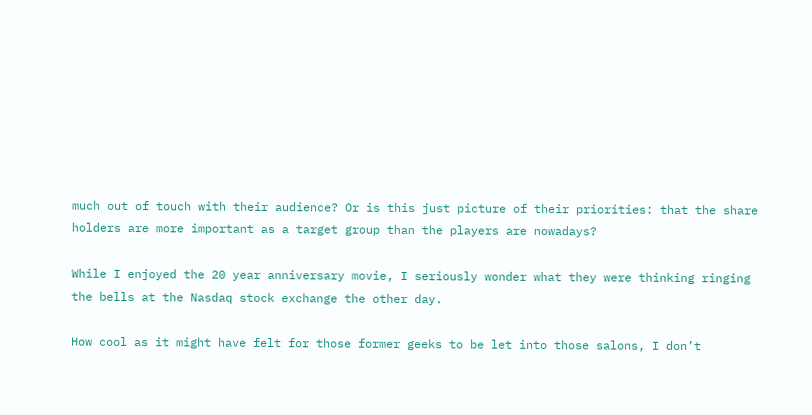much out of touch with their audience? Or is this just picture of their priorities: that the share holders are more important as a target group than the players are nowadays?

While I enjoyed the 20 year anniversary movie, I seriously wonder what they were thinking ringing the bells at the Nasdaq stock exchange the other day.

How cool as it might have felt for those former geeks to be let into those salons, I don’t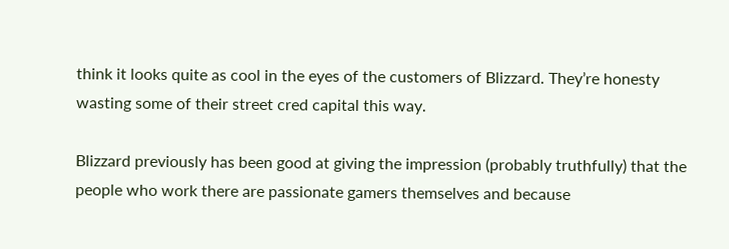think it looks quite as cool in the eyes of the customers of Blizzard. They’re honesty wasting some of their street cred capital this way.

Blizzard previously has been good at giving the impression (probably truthfully) that the people who work there are passionate gamers themselves and because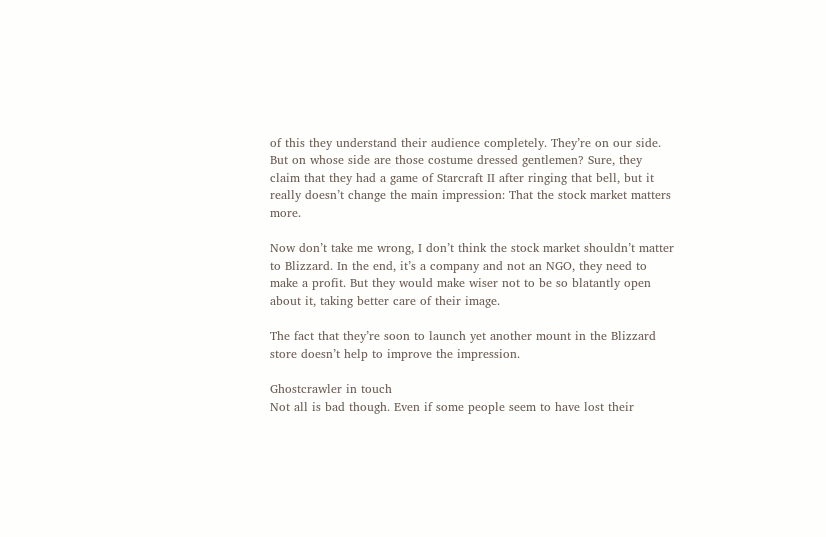of this they understand their audience completely. They’re on our side. But on whose side are those costume dressed gentlemen? Sure, they claim that they had a game of Starcraft II after ringing that bell, but it really doesn’t change the main impression: That the stock market matters more.

Now don’t take me wrong, I don’t think the stock market shouldn’t matter to Blizzard. In the end, it’s a company and not an NGO, they need to make a profit. But they would make wiser not to be so blatantly open about it, taking better care of their image.

The fact that they’re soon to launch yet another mount in the Blizzard store doesn’t help to improve the impression.

Ghostcrawler in touch
Not all is bad though. Even if some people seem to have lost their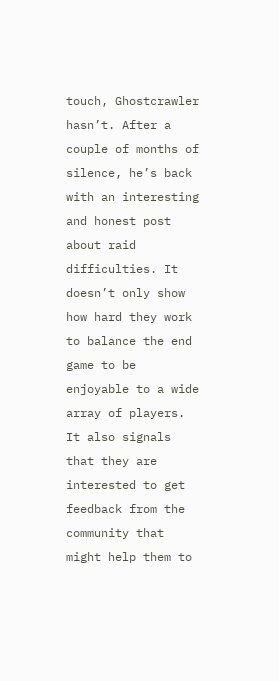touch, Ghostcrawler hasn’t. After a couple of months of silence, he’s back with an interesting and honest post about raid difficulties. It doesn’t only show how hard they work to balance the end game to be enjoyable to a wide array of players. It also signals that they are interested to get feedback from the community that might help them to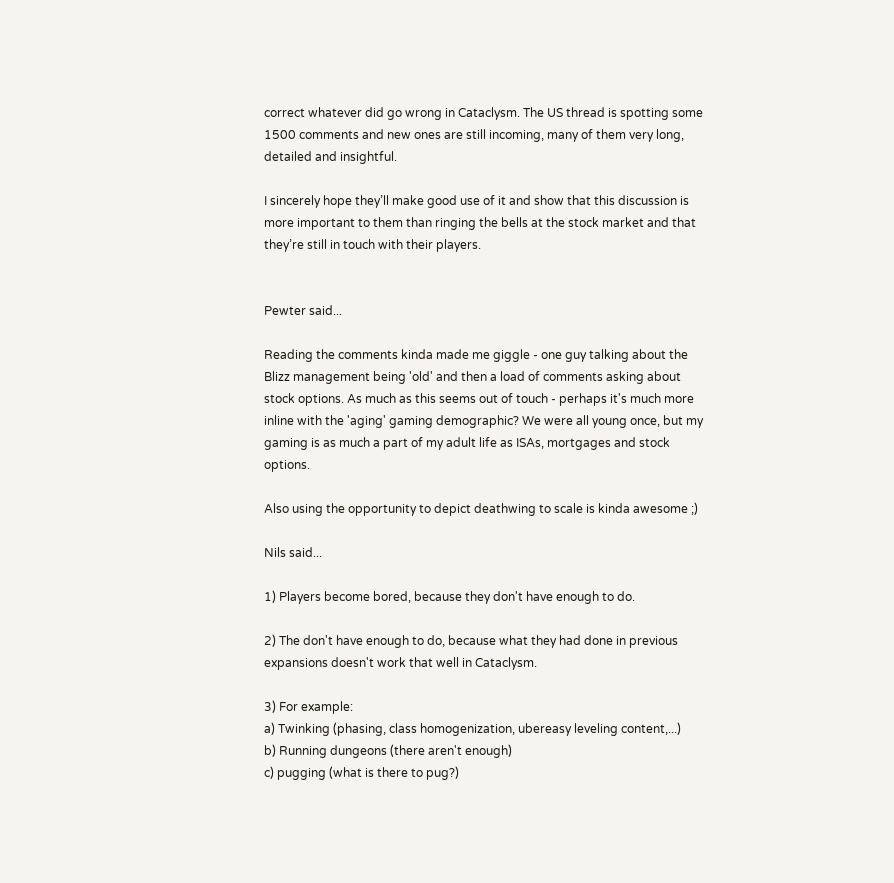correct whatever did go wrong in Cataclysm. The US thread is spotting some 1500 comments and new ones are still incoming, many of them very long, detailed and insightful.

I sincerely hope they’ll make good use of it and show that this discussion is more important to them than ringing the bells at the stock market and that they’re still in touch with their players.


Pewter said...

Reading the comments kinda made me giggle - one guy talking about the Blizz management being 'old' and then a load of comments asking about stock options. As much as this seems out of touch - perhaps it's much more inline with the 'aging' gaming demographic? We were all young once, but my gaming is as much a part of my adult life as ISAs, mortgages and stock options.

Also using the opportunity to depict deathwing to scale is kinda awesome ;)

Nils said...

1) Players become bored, because they don't have enough to do.

2) The don't have enough to do, because what they had done in previous expansions doesn't work that well in Cataclysm.

3) For example:
a) Twinking (phasing, class homogenization, ubereasy leveling content,...)
b) Running dungeons (there aren't enough)
c) pugging (what is there to pug?)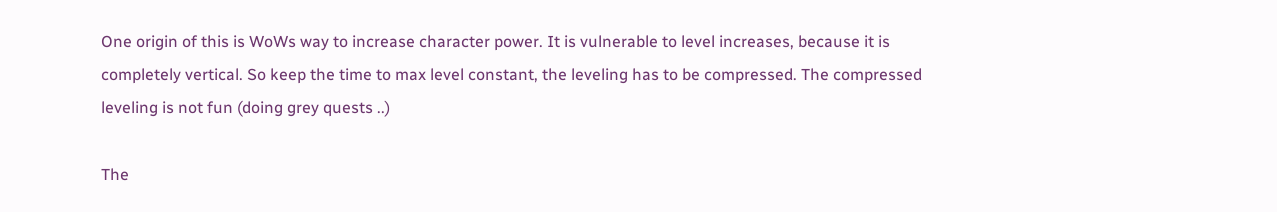One origin of this is WoWs way to increase character power. It is vulnerable to level increases, because it is completely vertical. So keep the time to max level constant, the leveling has to be compressed. The compressed leveling is not fun (doing grey quests ..)

The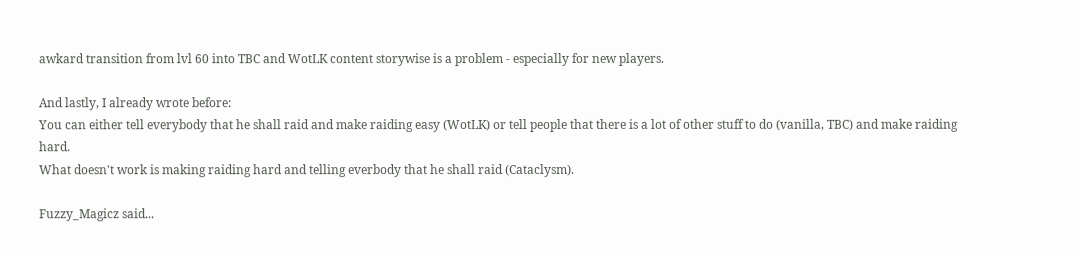awkard transition from lvl 60 into TBC and WotLK content storywise is a problem - especially for new players.

And lastly, I already wrote before:
You can either tell everybody that he shall raid and make raiding easy (WotLK) or tell people that there is a lot of other stuff to do (vanilla, TBC) and make raiding hard.
What doesn't work is making raiding hard and telling everbody that he shall raid (Cataclysm).

Fuzzy_Magicz said...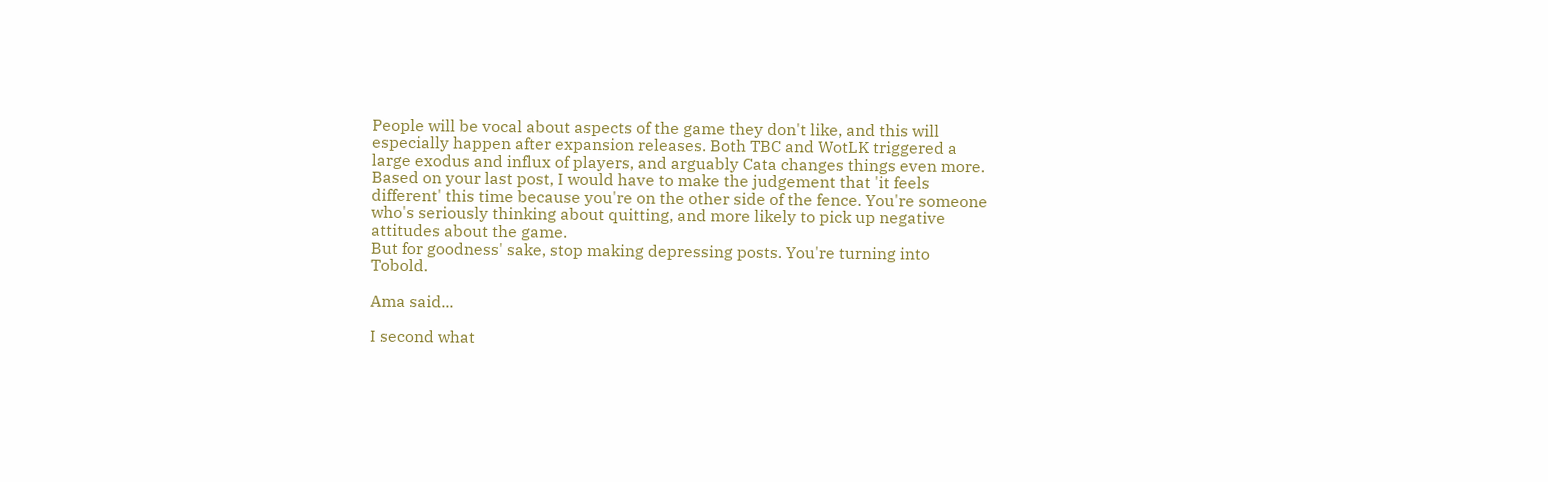People will be vocal about aspects of the game they don't like, and this will especially happen after expansion releases. Both TBC and WotLK triggered a large exodus and influx of players, and arguably Cata changes things even more.
Based on your last post, I would have to make the judgement that 'it feels different' this time because you're on the other side of the fence. You're someone who's seriously thinking about quitting, and more likely to pick up negative attitudes about the game.
But for goodness' sake, stop making depressing posts. You're turning into Tobold.

Ama said...

I second what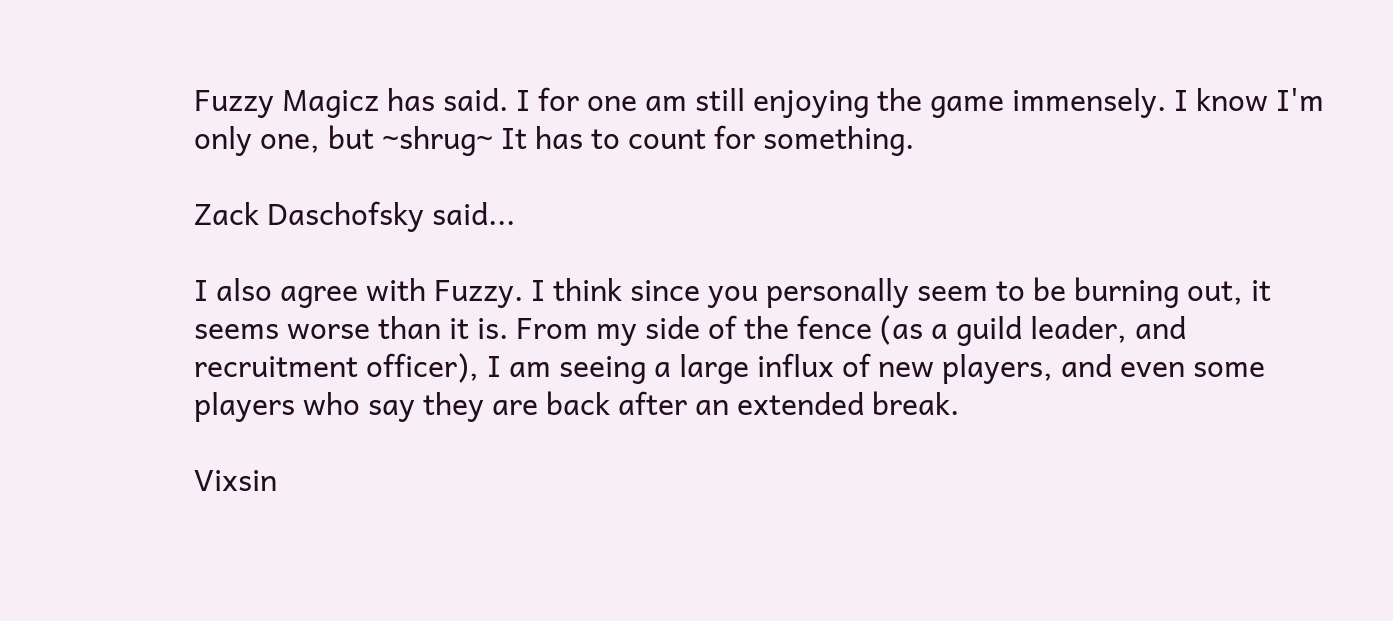Fuzzy Magicz has said. I for one am still enjoying the game immensely. I know I'm only one, but ~shrug~ It has to count for something.

Zack Daschofsky said...

I also agree with Fuzzy. I think since you personally seem to be burning out, it seems worse than it is. From my side of the fence (as a guild leader, and recruitment officer), I am seeing a large influx of new players, and even some players who say they are back after an extended break.

Vixsin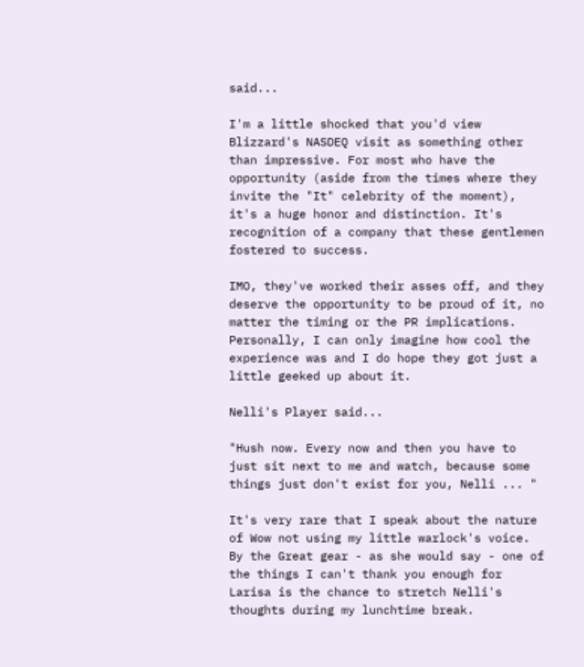said...

I'm a little shocked that you'd view Blizzard's NASDEQ visit as something other than impressive. For most who have the opportunity (aside from the times where they invite the "It" celebrity of the moment), it's a huge honor and distinction. It's recognition of a company that these gentlemen fostered to success.

IMO, they've worked their asses off, and they deserve the opportunity to be proud of it, no matter the timing or the PR implications. Personally, I can only imagine how cool the experience was and I do hope they got just a little geeked up about it.

Nelli's Player said...

"Hush now. Every now and then you have to just sit next to me and watch, because some things just don't exist for you, Nelli ... "

It's very rare that I speak about the nature of Wow not using my little warlock's voice. By the Great gear - as she would say - one of the things I can't thank you enough for Larisa is the chance to stretch Nelli's thoughts during my lunchtime break.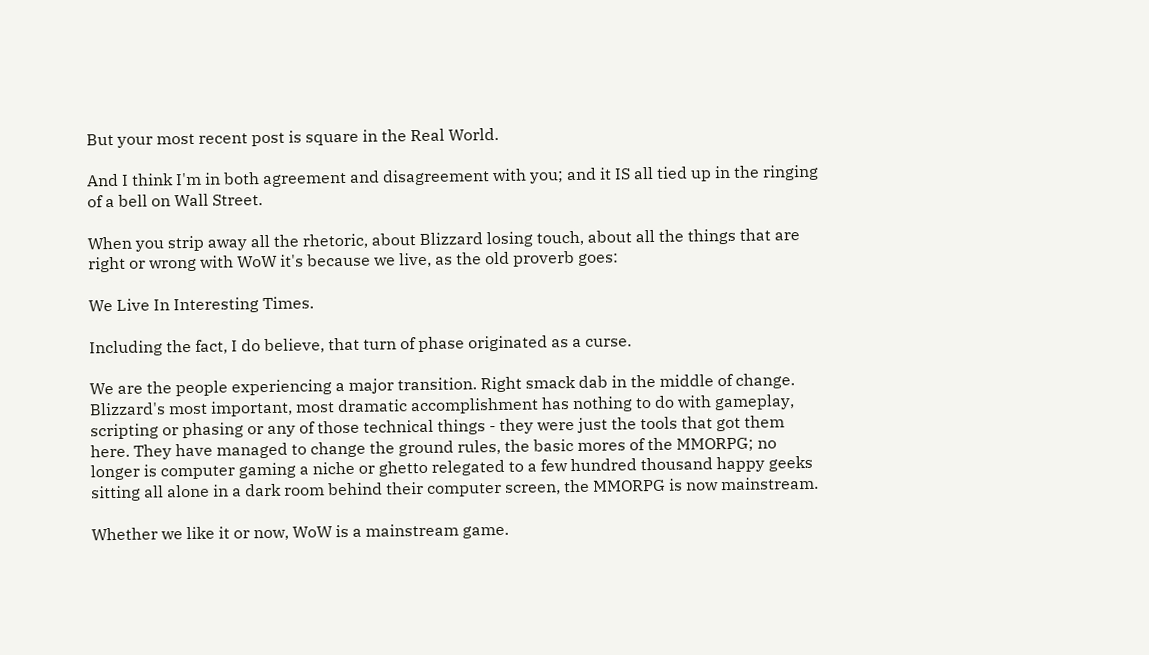But your most recent post is square in the Real World.

And I think I'm in both agreement and disagreement with you; and it IS all tied up in the ringing of a bell on Wall Street.

When you strip away all the rhetoric, about Blizzard losing touch, about all the things that are right or wrong with WoW it's because we live, as the old proverb goes:

We Live In Interesting Times.

Including the fact, I do believe, that turn of phase originated as a curse.

We are the people experiencing a major transition. Right smack dab in the middle of change. Blizzard's most important, most dramatic accomplishment has nothing to do with gameplay, scripting or phasing or any of those technical things - they were just the tools that got them here. They have managed to change the ground rules, the basic mores of the MMORPG; no longer is computer gaming a niche or ghetto relegated to a few hundred thousand happy geeks sitting all alone in a dark room behind their computer screen, the MMORPG is now mainstream.

Whether we like it or now, WoW is a mainstream game.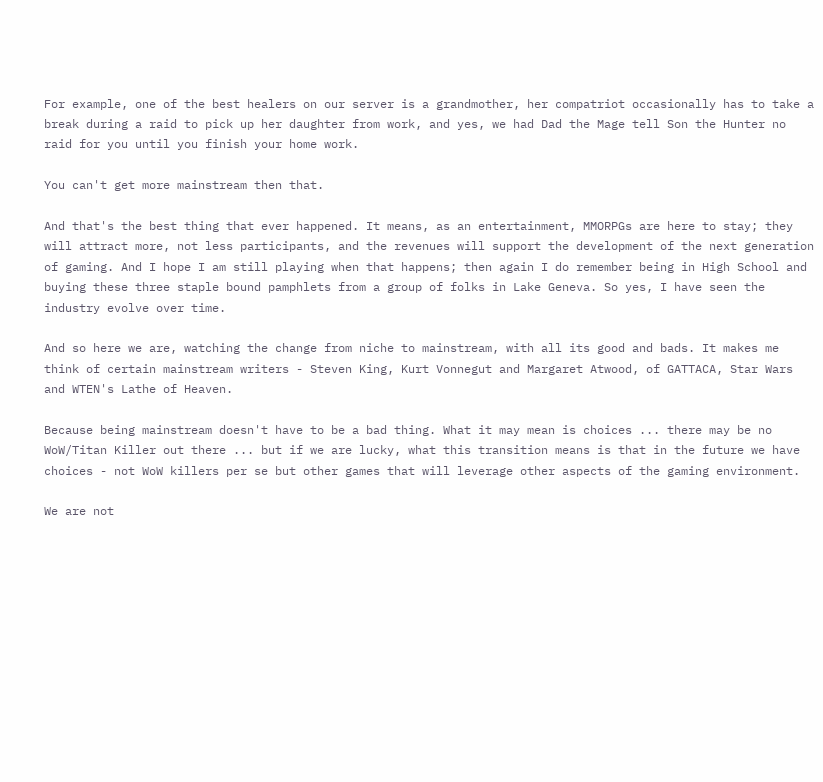For example, one of the best healers on our server is a grandmother, her compatriot occasionally has to take a break during a raid to pick up her daughter from work, and yes, we had Dad the Mage tell Son the Hunter no raid for you until you finish your home work.

You can't get more mainstream then that.

And that's the best thing that ever happened. It means, as an entertainment, MMORPGs are here to stay; they will attract more, not less participants, and the revenues will support the development of the next generation of gaming. And I hope I am still playing when that happens; then again I do remember being in High School and buying these three staple bound pamphlets from a group of folks in Lake Geneva. So yes, I have seen the industry evolve over time.

And so here we are, watching the change from niche to mainstream, with all its good and bads. It makes me think of certain mainstream writers - Steven King, Kurt Vonnegut and Margaret Atwood, of GATTACA, Star Wars and WTEN's Lathe of Heaven.

Because being mainstream doesn't have to be a bad thing. What it may mean is choices ... there may be no WoW/Titan Killer out there ... but if we are lucky, what this transition means is that in the future we have choices - not WoW killers per se but other games that will leverage other aspects of the gaming environment.

We are not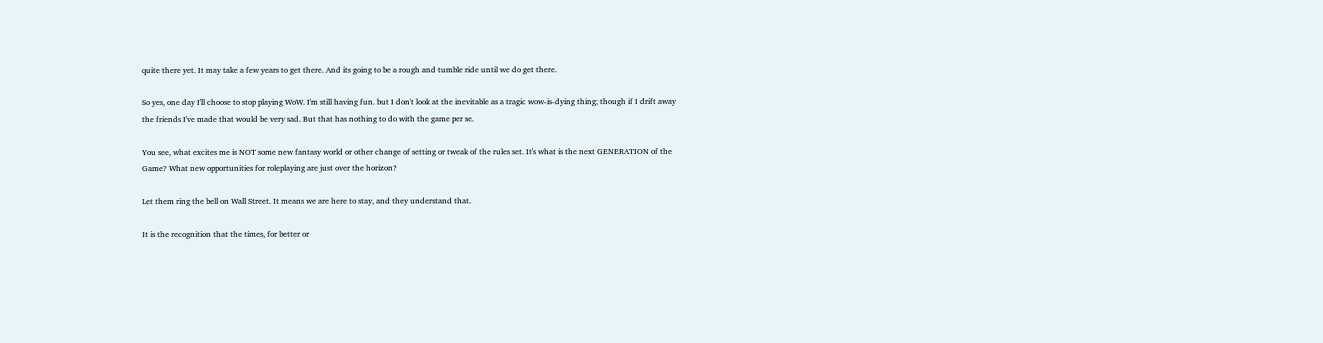quite there yet. It may take a few years to get there. And its going to be a rough and tumble ride until we do get there.

So yes, one day I'll choose to stop playing WoW. I'm still having fun. but I don't look at the inevitable as a tragic wow-is-dying thing; though if I drift away the friends I've made that would be very sad. But that has nothing to do with the game per se.

You see, what excites me is NOT some new fantasy world or other change of setting or tweak of the rules set. It's what is the next GENERATION of the Game? What new opportunities for roleplaying are just over the horizon?

Let them ring the bell on Wall Street. It means we are here to stay, and they understand that.

It is the recognition that the times, for better or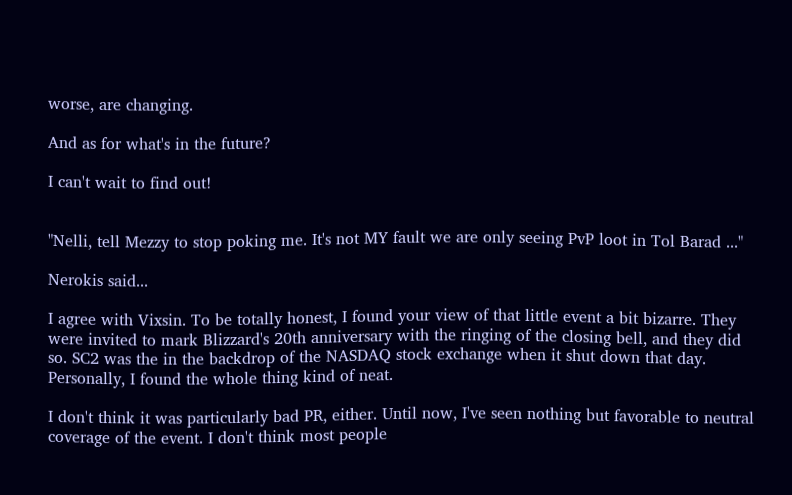worse, are changing.

And as for what's in the future?

I can't wait to find out!


"Nelli, tell Mezzy to stop poking me. It's not MY fault we are only seeing PvP loot in Tol Barad ..."

Nerokis said...

I agree with Vixsin. To be totally honest, I found your view of that little event a bit bizarre. They were invited to mark Blizzard's 20th anniversary with the ringing of the closing bell, and they did so. SC2 was the in the backdrop of the NASDAQ stock exchange when it shut down that day. Personally, I found the whole thing kind of neat.

I don't think it was particularly bad PR, either. Until now, I've seen nothing but favorable to neutral coverage of the event. I don't think most people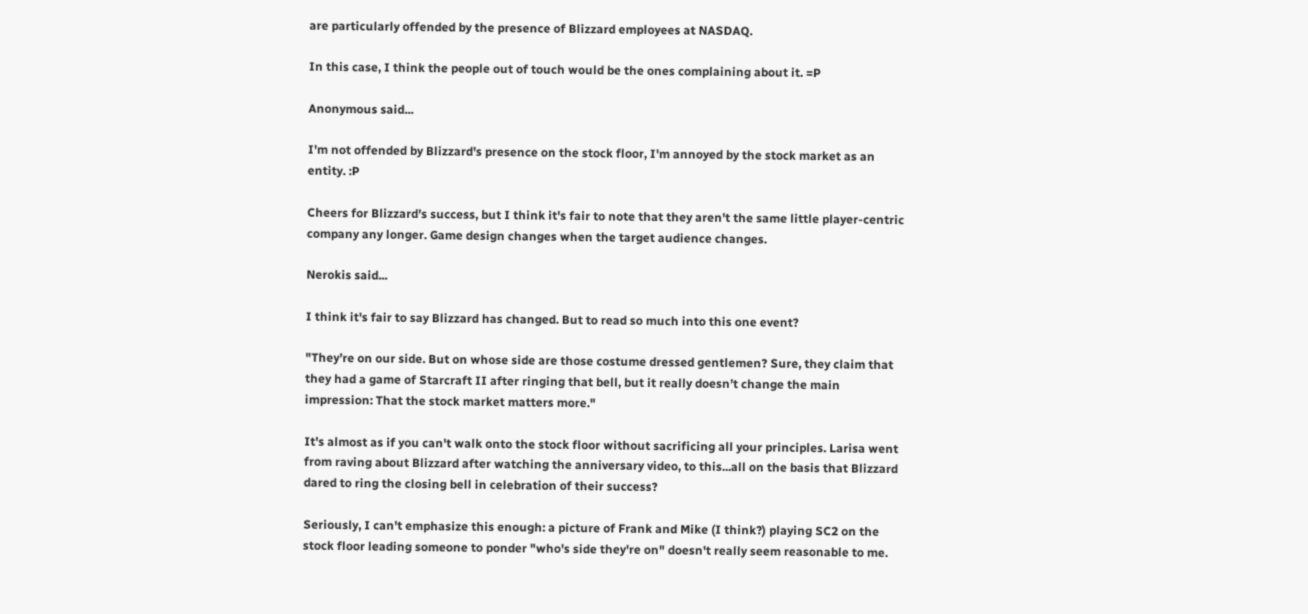are particularly offended by the presence of Blizzard employees at NASDAQ.

In this case, I think the people out of touch would be the ones complaining about it. =P

Anonymous said...

I'm not offended by Blizzard's presence on the stock floor, I'm annoyed by the stock market as an entity. :P

Cheers for Blizzard's success, but I think it's fair to note that they aren't the same little player-centric company any longer. Game design changes when the target audience changes.

Nerokis said...

I think it's fair to say Blizzard has changed. But to read so much into this one event?

"They’re on our side. But on whose side are those costume dressed gentlemen? Sure, they claim that they had a game of Starcraft II after ringing that bell, but it really doesn’t change the main impression: That the stock market matters more."

It's almost as if you can't walk onto the stock floor without sacrificing all your principles. Larisa went from raving about Blizzard after watching the anniversary video, to this...all on the basis that Blizzard dared to ring the closing bell in celebration of their success?

Seriously, I can't emphasize this enough: a picture of Frank and Mike (I think?) playing SC2 on the stock floor leading someone to ponder "who's side they're on" doesn't really seem reasonable to me.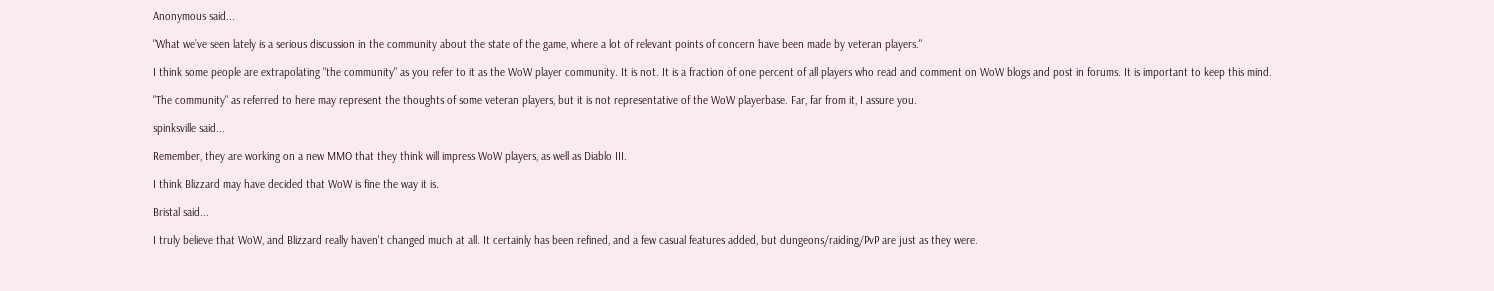Anonymous said...

"What we’ve seen lately is a serious discussion in the community about the state of the game, where a lot of relevant points of concern have been made by veteran players."

I think some people are extrapolating "the community" as you refer to it as the WoW player community. It is not. It is a fraction of one percent of all players who read and comment on WoW blogs and post in forums. It is important to keep this mind.

"The community" as referred to here may represent the thoughts of some veteran players, but it is not representative of the WoW playerbase. Far, far from it, I assure you.

spinksville said...

Remember, they are working on a new MMO that they think will impress WoW players, as well as Diablo III.

I think Blizzard may have decided that WoW is fine the way it is.

Bristal said...

I truly believe that WoW, and Blizzard really haven't changed much at all. It certainly has been refined, and a few casual features added, but dungeons/raiding/PvP are just as they were.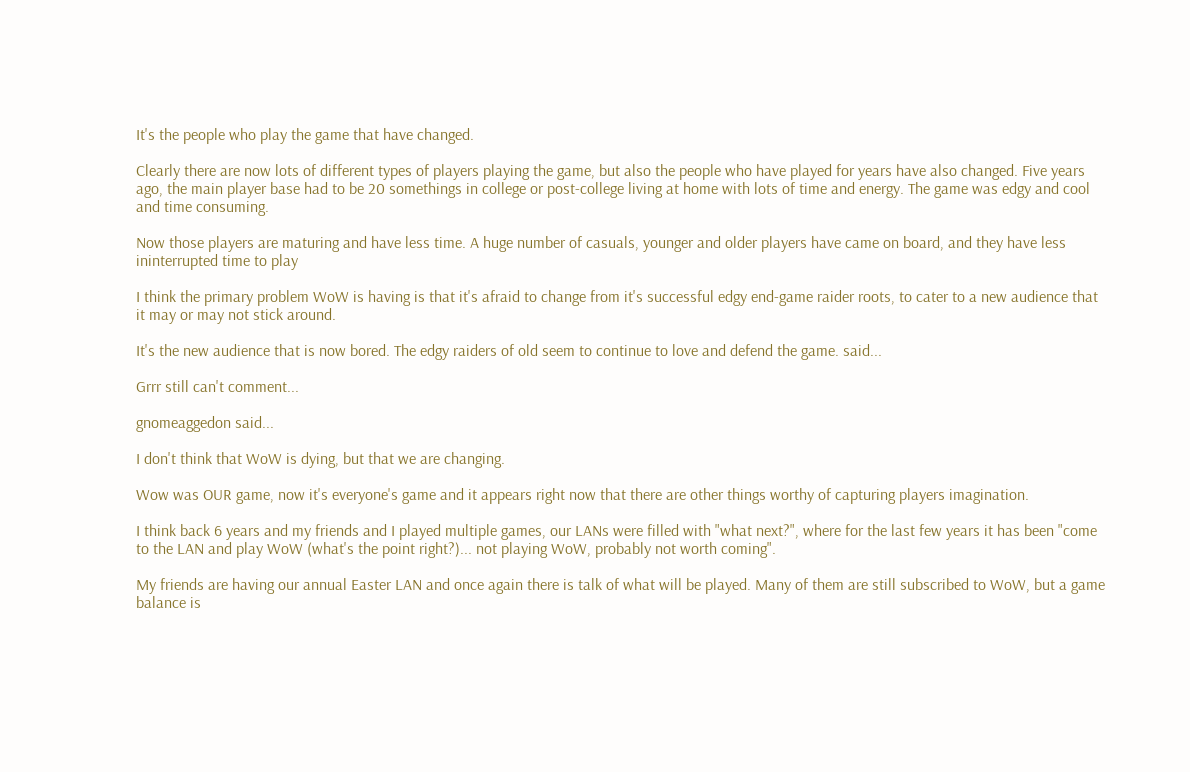It's the people who play the game that have changed.

Clearly there are now lots of different types of players playing the game, but also the people who have played for years have also changed. Five years ago, the main player base had to be 20 somethings in college or post-college living at home with lots of time and energy. The game was edgy and cool and time consuming.

Now those players are maturing and have less time. A huge number of casuals, younger and older players have came on board, and they have less ininterrupted time to play

I think the primary problem WoW is having is that it's afraid to change from it's successful edgy end-game raider roots, to cater to a new audience that it may or may not stick around.

It's the new audience that is now bored. The edgy raiders of old seem to continue to love and defend the game. said...

Grrr still can't comment...

gnomeaggedon said...

I don't think that WoW is dying, but that we are changing.

Wow was OUR game, now it's everyone's game and it appears right now that there are other things worthy of capturing players imagination.

I think back 6 years and my friends and I played multiple games, our LANs were filled with "what next?", where for the last few years it has been "come to the LAN and play WoW (what's the point right?)... not playing WoW, probably not worth coming".

My friends are having our annual Easter LAN and once again there is talk of what will be played. Many of them are still subscribed to WoW, but a game balance is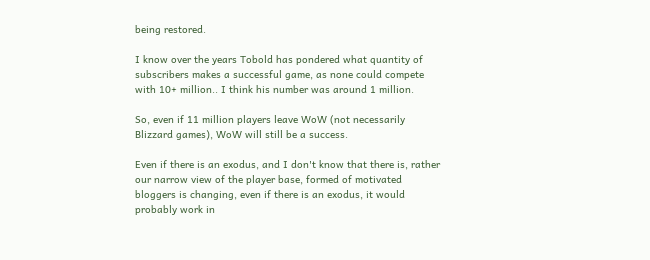being restored.

I know over the years Tobold has pondered what quantity of subscribers makes a successful game, as none could compete with 10+ million.. I think his number was around 1 million.

So, even if 11 million players leave WoW (not necessarily Blizzard games), WoW will still be a success.

Even if there is an exodus, and I don't know that there is, rather our narrow view of the player base, formed of motivated bloggers is changing, even if there is an exodus, it would probably work in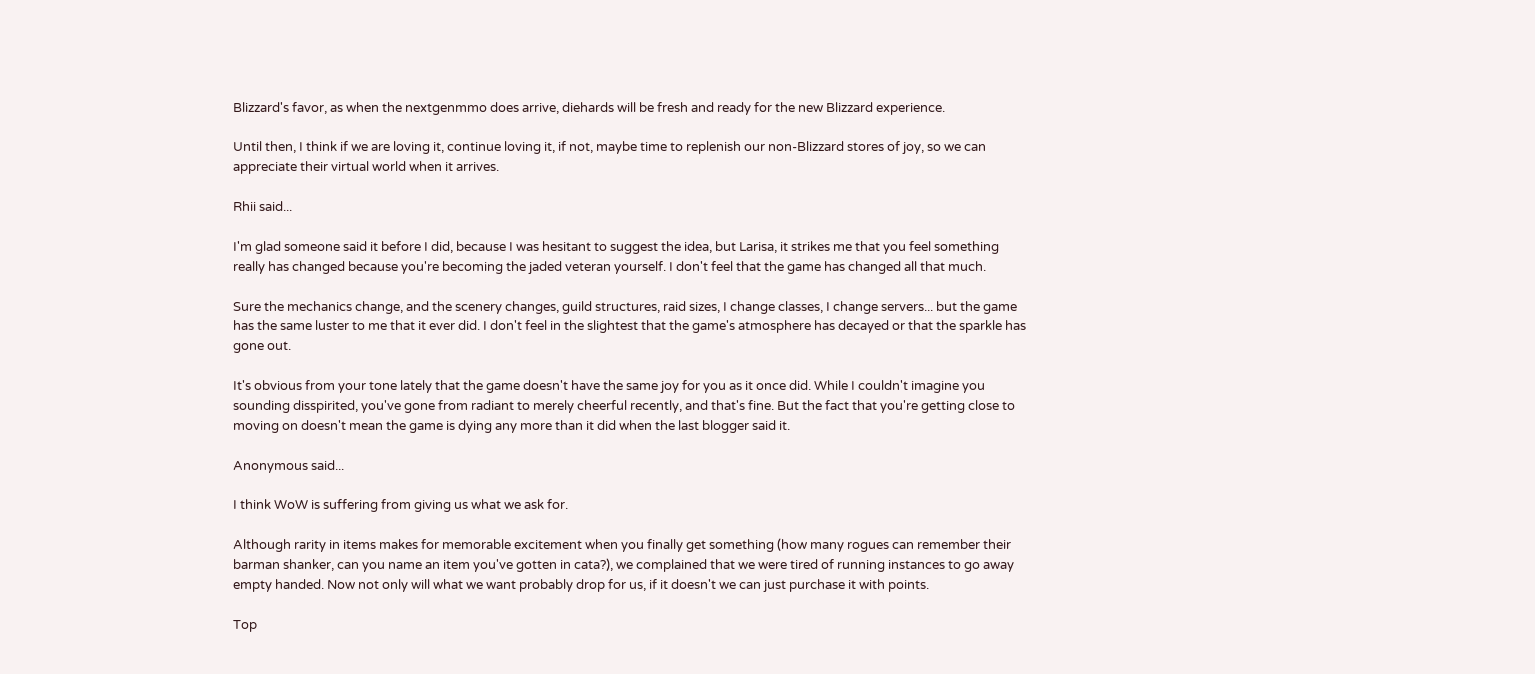Blizzard's favor, as when the nextgenmmo does arrive, diehards will be fresh and ready for the new Blizzard experience.

Until then, I think if we are loving it, continue loving it, if not, maybe time to replenish our non-Blizzard stores of joy, so we can appreciate their virtual world when it arrives.

Rhii said...

I'm glad someone said it before I did, because I was hesitant to suggest the idea, but Larisa, it strikes me that you feel something really has changed because you're becoming the jaded veteran yourself. I don't feel that the game has changed all that much.

Sure the mechanics change, and the scenery changes, guild structures, raid sizes, I change classes, I change servers... but the game has the same luster to me that it ever did. I don't feel in the slightest that the game's atmosphere has decayed or that the sparkle has gone out.

It's obvious from your tone lately that the game doesn't have the same joy for you as it once did. While I couldn't imagine you sounding disspirited, you've gone from radiant to merely cheerful recently, and that's fine. But the fact that you're getting close to moving on doesn't mean the game is dying any more than it did when the last blogger said it.

Anonymous said...

I think WoW is suffering from giving us what we ask for.

Although rarity in items makes for memorable excitement when you finally get something (how many rogues can remember their barman shanker, can you name an item you've gotten in cata?), we complained that we were tired of running instances to go away empty handed. Now not only will what we want probably drop for us, if it doesn't we can just purchase it with points.

Top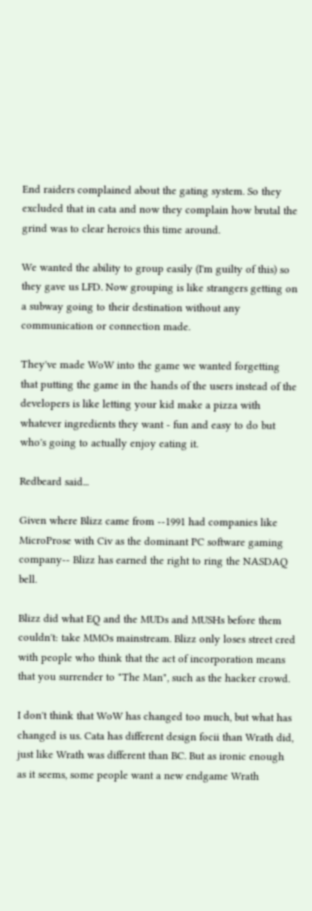End raiders complained about the gating system. So they excluded that in cata and now they complain how brutal the grind was to clear heroics this time around.

We wanted the ability to group easily (I'm guilty of this) so they gave us LFD. Now grouping is like strangers getting on a subway going to their destination without any communication or connection made.

They've made WoW into the game we wanted forgetting that putting the game in the hands of the users instead of the developers is like letting your kid make a pizza with whatever ingredients they want - fun and easy to do but who's going to actually enjoy eating it.

Redbeard said...

Given where Blizz came from --1991 had companies like MicroProse with Civ as the dominant PC software gaming company-- Blizz has earned the right to ring the NASDAQ bell.

Blizz did what EQ and the MUDs and MUSHs before them couldn't: take MMOs mainstream. Blizz only loses street cred with people who think that the act of incorporation means that you surrender to "The Man", such as the hacker crowd.

I don't think that WoW has changed too much, but what has changed is us. Cata has different design focii than Wrath did, just like Wrath was different than BC. But as ironic enough as it seems, some people want a new endgame Wrath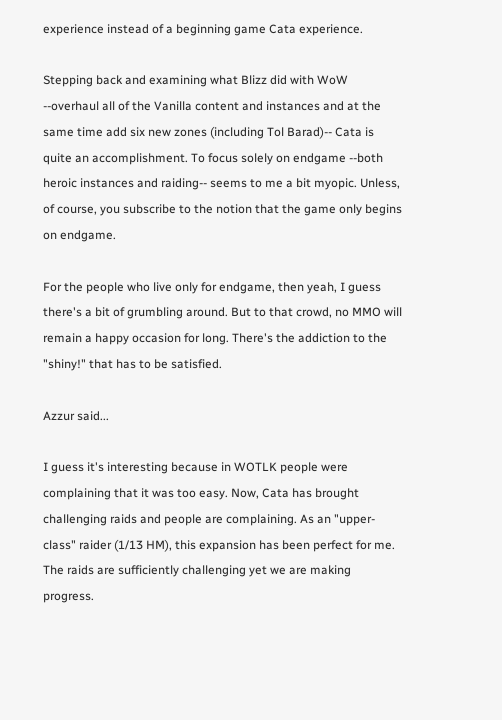experience instead of a beginning game Cata experience.

Stepping back and examining what Blizz did with WoW --overhaul all of the Vanilla content and instances and at the same time add six new zones (including Tol Barad)-- Cata is quite an accomplishment. To focus solely on endgame --both heroic instances and raiding-- seems to me a bit myopic. Unless, of course, you subscribe to the notion that the game only begins on endgame.

For the people who live only for endgame, then yeah, I guess there's a bit of grumbling around. But to that crowd, no MMO will remain a happy occasion for long. There's the addiction to the "shiny!" that has to be satisfied.

Azzur said...

I guess it's interesting because in WOTLK people were complaining that it was too easy. Now, Cata has brought challenging raids and people are complaining. As an "upper-class" raider (1/13 HM), this expansion has been perfect for me. The raids are sufficiently challenging yet we are making progress.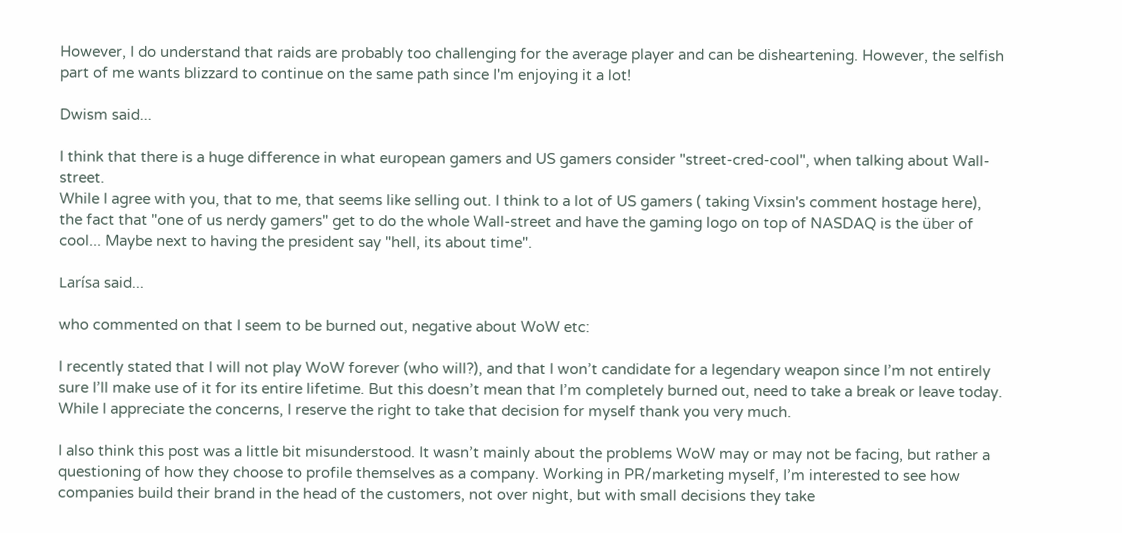However, I do understand that raids are probably too challenging for the average player and can be disheartening. However, the selfish part of me wants blizzard to continue on the same path since I'm enjoying it a lot!

Dwism said...

I think that there is a huge difference in what european gamers and US gamers consider "street-cred-cool", when talking about Wall-street.
While I agree with you, that to me, that seems like selling out. I think to a lot of US gamers ( taking Vixsin's comment hostage here), the fact that "one of us nerdy gamers" get to do the whole Wall-street and have the gaming logo on top of NASDAQ is the über of cool... Maybe next to having the president say "hell, its about time".

Larísa said...

who commented on that I seem to be burned out, negative about WoW etc:

I recently stated that I will not play WoW forever (who will?), and that I won’t candidate for a legendary weapon since I’m not entirely sure I’ll make use of it for its entire lifetime. But this doesn’t mean that I’m completely burned out, need to take a break or leave today. While I appreciate the concerns, I reserve the right to take that decision for myself thank you very much.

I also think this post was a little bit misunderstood. It wasn’t mainly about the problems WoW may or may not be facing, but rather a questioning of how they choose to profile themselves as a company. Working in PR/marketing myself, I’m interested to see how companies build their brand in the head of the customers, not over night, but with small decisions they take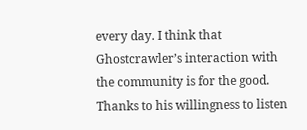every day. I think that Ghostcrawler’s interaction with the community is for the good. Thanks to his willingness to listen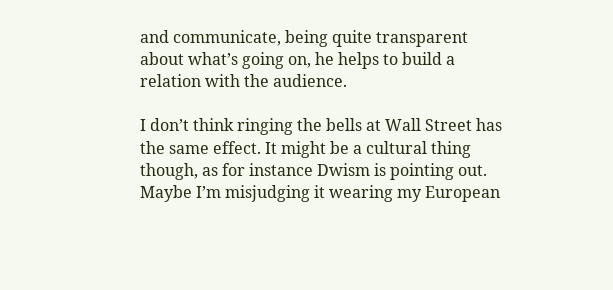and communicate, being quite transparent about what’s going on, he helps to build a relation with the audience.

I don’t think ringing the bells at Wall Street has the same effect. It might be a cultural thing though, as for instance Dwism is pointing out. Maybe I’m misjudging it wearing my European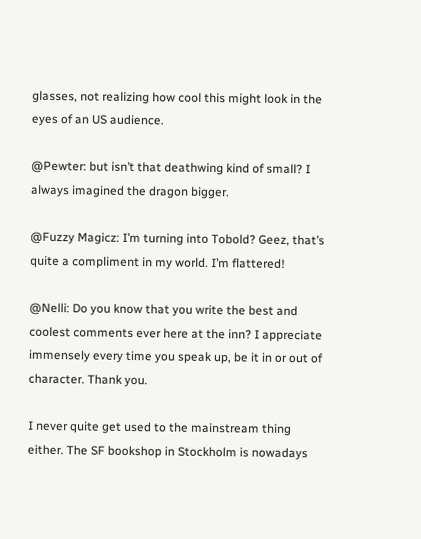glasses, not realizing how cool this might look in the eyes of an US audience.

@Pewter: but isn’t that deathwing kind of small? I always imagined the dragon bigger.

@Fuzzy Magicz: I’m turning into Tobold? Geez, that’s quite a compliment in my world. I’m flattered!

@Nelli: Do you know that you write the best and coolest comments ever here at the inn? I appreciate immensely every time you speak up, be it in or out of character. Thank you.

I never quite get used to the mainstream thing either. The SF bookshop in Stockholm is nowadays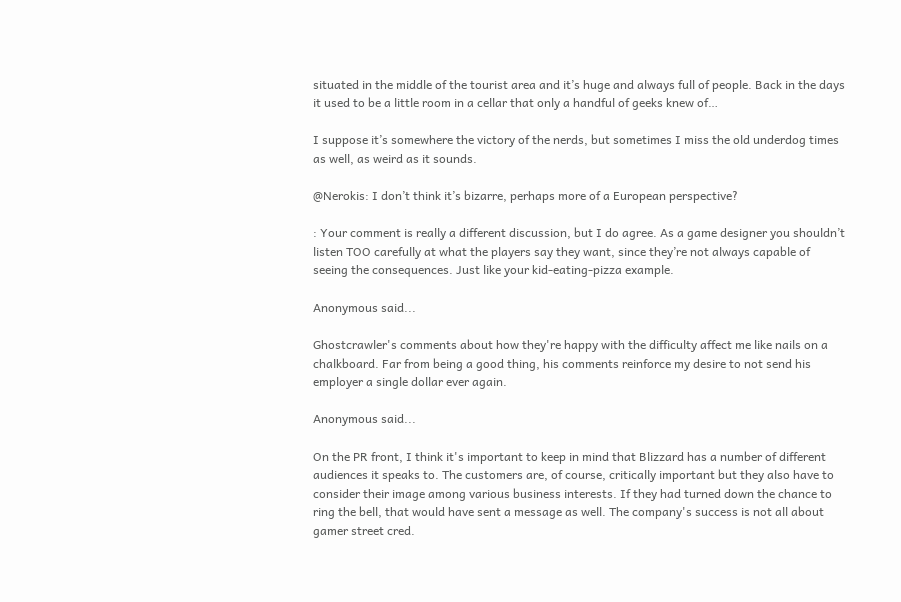situated in the middle of the tourist area and it’s huge and always full of people. Back in the days it used to be a little room in a cellar that only a handful of geeks knew of…

I suppose it’s somewhere the victory of the nerds, but sometimes I miss the old underdog times as well, as weird as it sounds.

@Nerokis: I don’t think it’s bizarre, perhaps more of a European perspective?

: Your comment is really a different discussion, but I do agree. As a game designer you shouldn’t listen TOO carefully at what the players say they want, since they’re not always capable of seeing the consequences. Just like your kid-eating-pizza example.

Anonymous said...

Ghostcrawler's comments about how they're happy with the difficulty affect me like nails on a chalkboard. Far from being a good thing, his comments reinforce my desire to not send his employer a single dollar ever again.

Anonymous said...

On the PR front, I think it's important to keep in mind that Blizzard has a number of different audiences it speaks to. The customers are, of course, critically important but they also have to consider their image among various business interests. If they had turned down the chance to ring the bell, that would have sent a message as well. The company's success is not all about gamer street cred.